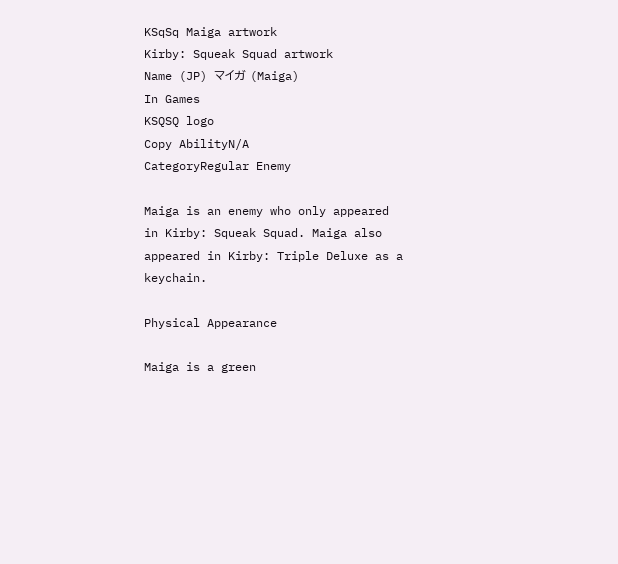KSqSq Maiga artwork
Kirby: Squeak Squad artwork
Name (JP) マイガ (Maiga)
In Games
KSQSQ logo
Copy AbilityN/A
CategoryRegular Enemy

Maiga is an enemy who only appeared in Kirby: Squeak Squad. Maiga also appeared in Kirby: Triple Deluxe as a keychain.

Physical Appearance

Maiga is a green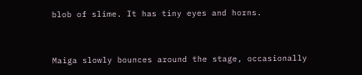blob of slime. It has tiny eyes and horns.


Maiga slowly bounces around the stage, occasionally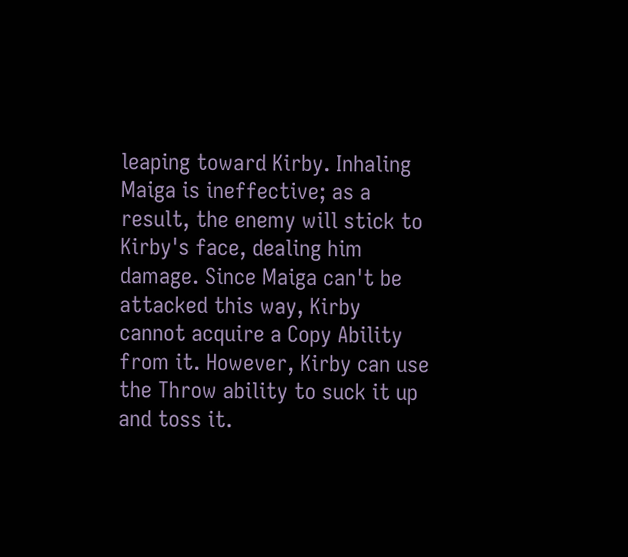leaping toward Kirby. Inhaling Maiga is ineffective; as a result, the enemy will stick to Kirby's face, dealing him damage. Since Maiga can't be attacked this way, Kirby cannot acquire a Copy Ability from it. However, Kirby can use the Throw ability to suck it up and toss it.